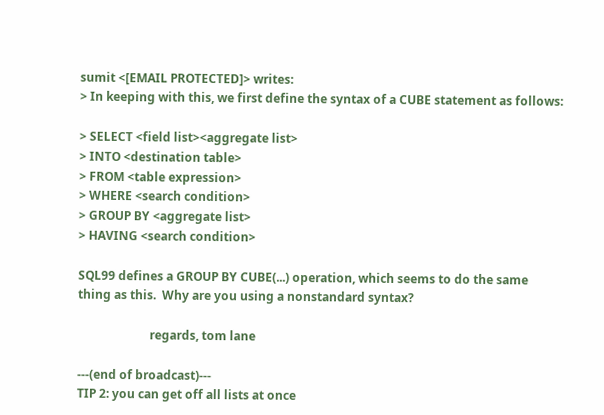sumit <[EMAIL PROTECTED]> writes:
> In keeping with this, we first define the syntax of a CUBE statement as follows:

> SELECT <field list><aggregate list>
> INTO <destination table>
> FROM <table expression>
> WHERE <search condition>
> GROUP BY <aggregate list>
> HAVING <search condition>

SQL99 defines a GROUP BY CUBE(...) operation, which seems to do the same
thing as this.  Why are you using a nonstandard syntax?

                        regards, tom lane

---(end of broadcast)---
TIP 2: you can get off all lists at once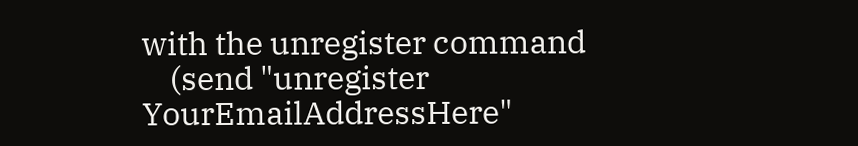with the unregister command
    (send "unregister YourEmailAddressHere"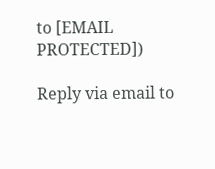to [EMAIL PROTECTED])

Reply via email to